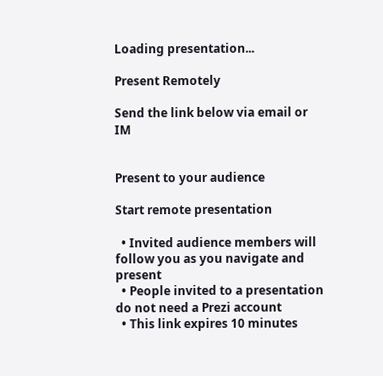Loading presentation...

Present Remotely

Send the link below via email or IM


Present to your audience

Start remote presentation

  • Invited audience members will follow you as you navigate and present
  • People invited to a presentation do not need a Prezi account
  • This link expires 10 minutes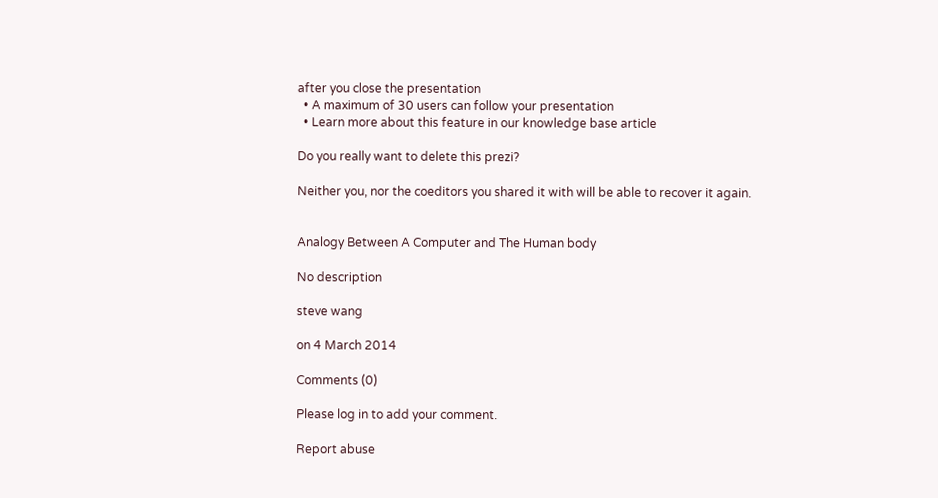after you close the presentation
  • A maximum of 30 users can follow your presentation
  • Learn more about this feature in our knowledge base article

Do you really want to delete this prezi?

Neither you, nor the coeditors you shared it with will be able to recover it again.


Analogy Between A Computer and The Human body

No description

steve wang

on 4 March 2014

Comments (0)

Please log in to add your comment.

Report abuse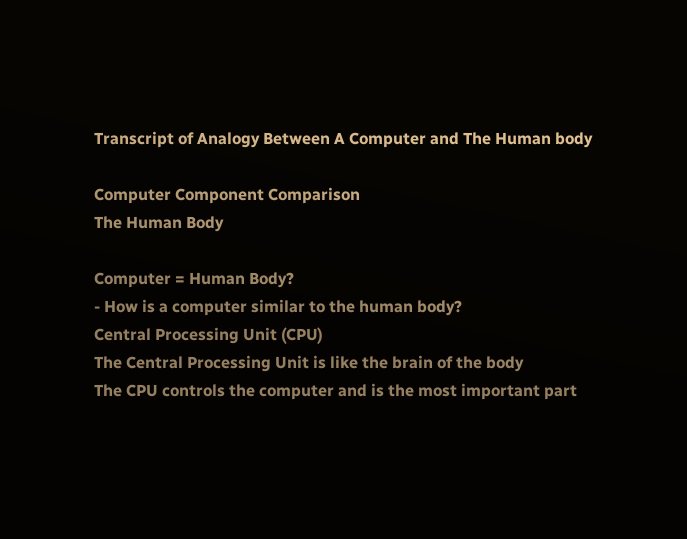Transcript of Analogy Between A Computer and The Human body

Computer Component Comparison
The Human Body

Computer = Human Body?
- How is a computer similar to the human body?
Central Processing Unit (CPU)
The Central Processing Unit is like the brain of the body
The CPU controls the computer and is the most important part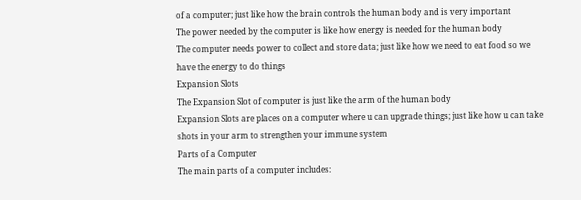of a computer; just like how the brain controls the human body and is very important
The power needed by the computer is like how energy is needed for the human body
The computer needs power to collect and store data; just like how we need to eat food so we have the energy to do things
Expansion Slots
The Expansion Slot of computer is just like the arm of the human body
Expansion Slots are places on a computer where u can upgrade things; just like how u can take shots in your arm to strengthen your immune system
Parts of a Computer
The main parts of a computer includes: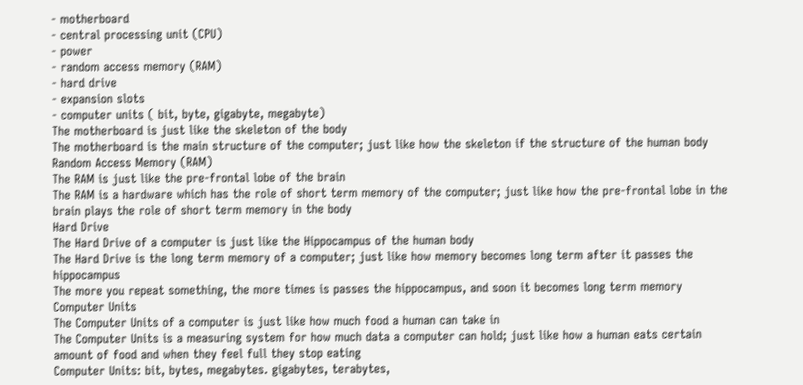- motherboard
- central processing unit (CPU)
- power
- random access memory (RAM)
- hard drive
- expansion slots
- computer units ( bit, byte, gigabyte, megabyte)
The motherboard is just like the skeleton of the body
The motherboard is the main structure of the computer; just like how the skeleton if the structure of the human body
Random Access Memory (RAM)
The RAM is just like the pre-frontal lobe of the brain
The RAM is a hardware which has the role of short term memory of the computer; just like how the pre-frontal lobe in the brain plays the role of short term memory in the body
Hard Drive
The Hard Drive of a computer is just like the Hippocampus of the human body
The Hard Drive is the long term memory of a computer; just like how memory becomes long term after it passes the hippocampus
The more you repeat something, the more times is passes the hippocampus, and soon it becomes long term memory
Computer Units
The Computer Units of a computer is just like how much food a human can take in
The Computer Units is a measuring system for how much data a computer can hold; just like how a human eats certain amount of food and when they feel full they stop eating
Computer Units: bit, bytes, megabytes. gigabytes, terabytes,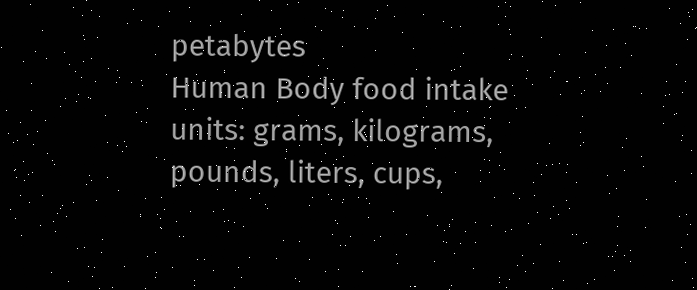petabytes
Human Body food intake units: grams, kilograms, pounds, liters, cups,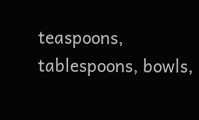teaspoons, tablespoons, bowls,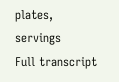plates, servings
Full transcript